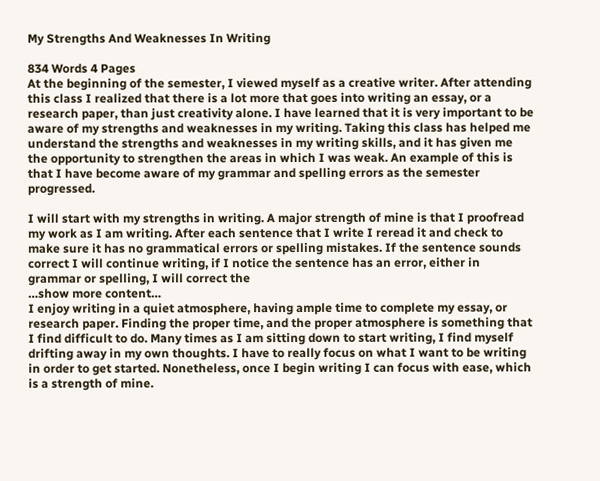My Strengths And Weaknesses In Writing

834 Words 4 Pages
At the beginning of the semester, I viewed myself as a creative writer. After attending this class I realized that there is a lot more that goes into writing an essay, or a research paper, than just creativity alone. I have learned that it is very important to be aware of my strengths and weaknesses in my writing. Taking this class has helped me understand the strengths and weaknesses in my writing skills, and it has given me the opportunity to strengthen the areas in which I was weak. An example of this is that I have become aware of my grammar and spelling errors as the semester progressed.

I will start with my strengths in writing. A major strength of mine is that I proofread my work as I am writing. After each sentence that I write I reread it and check to make sure it has no grammatical errors or spelling mistakes. If the sentence sounds correct I will continue writing, if I notice the sentence has an error, either in grammar or spelling, I will correct the
…show more content…
I enjoy writing in a quiet atmosphere, having ample time to complete my essay, or research paper. Finding the proper time, and the proper atmosphere is something that I find difficult to do. Many times as I am sitting down to start writing, I find myself drifting away in my own thoughts. I have to really focus on what I want to be writing in order to get started. Nonetheless, once I begin writing I can focus with ease, which is a strength of mine.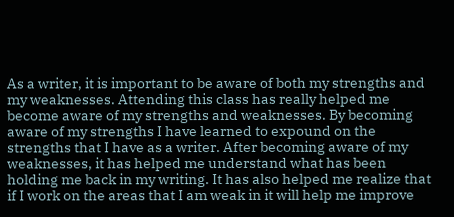As a writer, it is important to be aware of both my strengths and my weaknesses. Attending this class has really helped me become aware of my strengths and weaknesses. By becoming aware of my strengths I have learned to expound on the strengths that I have as a writer. After becoming aware of my weaknesses, it has helped me understand what has been holding me back in my writing. It has also helped me realize that if I work on the areas that I am weak in it will help me improve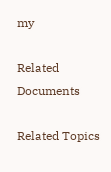my

Related Documents

Related Topics